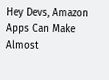Hey Devs, Amazon Apps Can Make Almost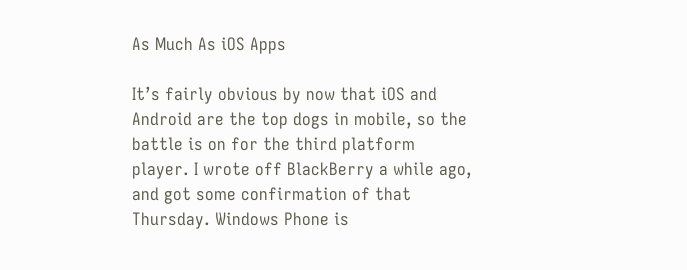As Much As iOS Apps

It’s fairly obvious by now that iOS and Android are the top dogs in mobile, so the battle is on for the third platform player. I wrote off BlackBerry a while ago, and got some confirmation of that Thursday. Windows Phone is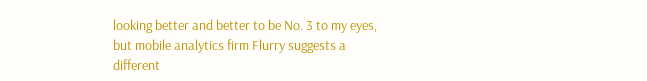looking better and better to be No. 3 to my eyes, but mobile analytics firm Flurry suggests a different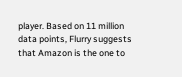player. Based on 11 million data points, Flurry suggests that Amazon is the one to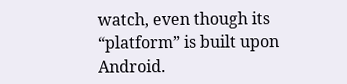watch, even though its “platform” is built upon Android.